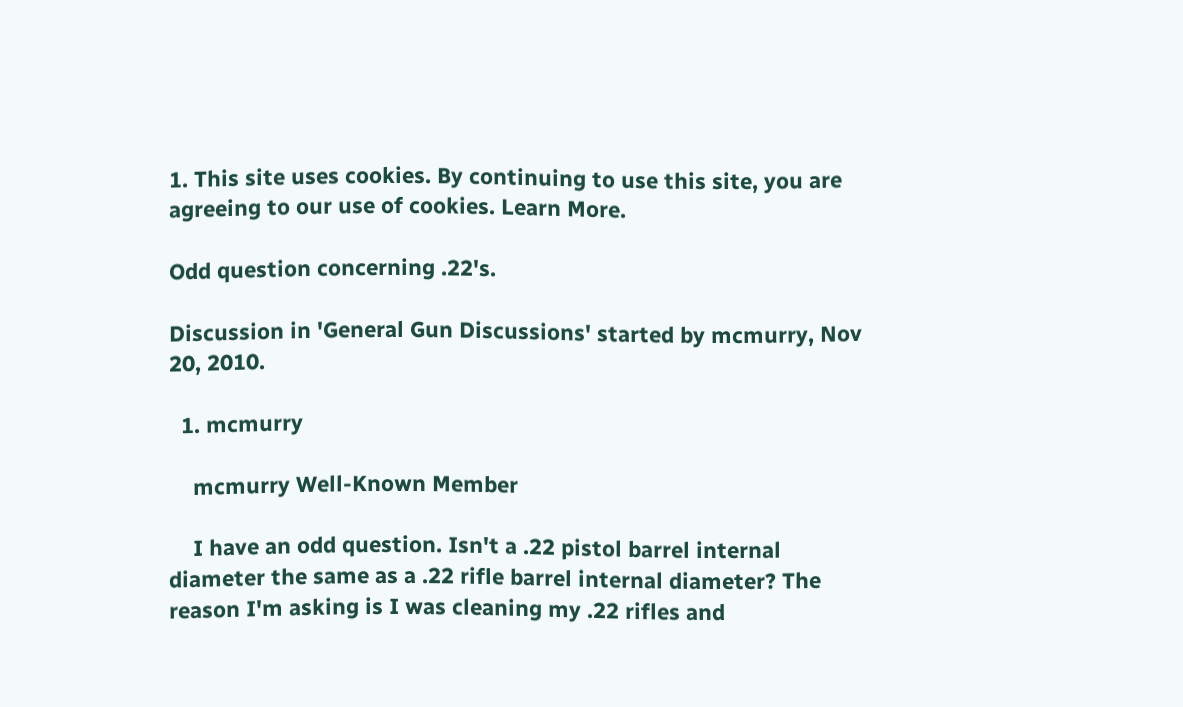1. This site uses cookies. By continuing to use this site, you are agreeing to our use of cookies. Learn More.

Odd question concerning .22's.

Discussion in 'General Gun Discussions' started by mcmurry, Nov 20, 2010.

  1. mcmurry

    mcmurry Well-Known Member

    I have an odd question. Isn't a .22 pistol barrel internal diameter the same as a .22 rifle barrel internal diameter? The reason I'm asking is I was cleaning my .22 rifles and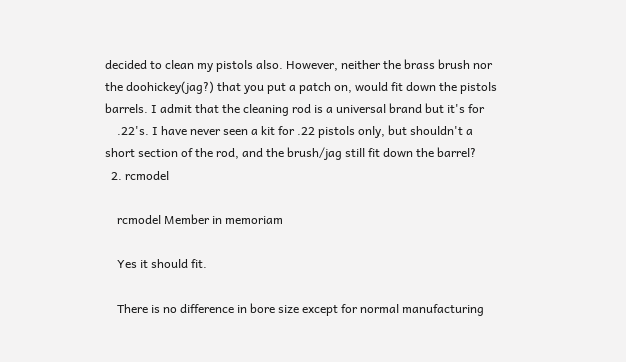decided to clean my pistols also. However, neither the brass brush nor the doohickey(jag?) that you put a patch on, would fit down the pistols barrels. I admit that the cleaning rod is a universal brand but it's for
    .22's. I have never seen a kit for .22 pistols only, but shouldn't a short section of the rod, and the brush/jag still fit down the barrel?
  2. rcmodel

    rcmodel Member in memoriam

    Yes it should fit.

    There is no difference in bore size except for normal manufacturing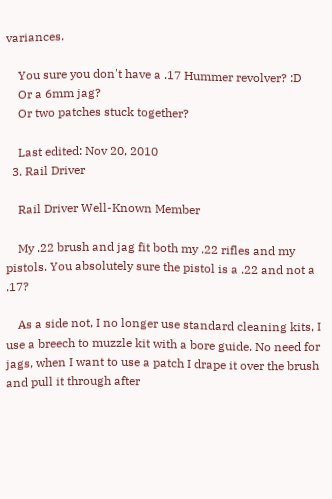variances.

    You sure you don't have a .17 Hummer revolver? :D
    Or a 6mm jag?
    Or two patches stuck together?

    Last edited: Nov 20, 2010
  3. Rail Driver

    Rail Driver Well-Known Member

    My .22 brush and jag fit both my .22 rifles and my pistols. You absolutely sure the pistol is a .22 and not a .17?

    As a side not, I no longer use standard cleaning kits, I use a breech to muzzle kit with a bore guide. No need for jags, when I want to use a patch I drape it over the brush and pull it through after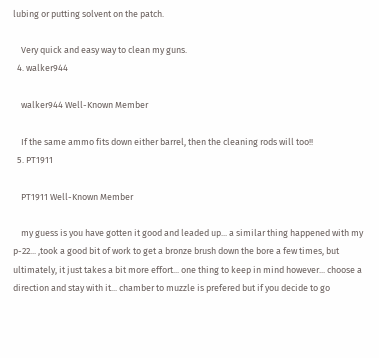lubing or putting solvent on the patch.

    Very quick and easy way to clean my guns.
  4. walker944

    walker944 Well-Known Member

    If the same ammo fits down either barrel, then the cleaning rods will too!!
  5. PT1911

    PT1911 Well-Known Member

    my guess is you have gotten it good and leaded up... a similar thing happened with my p-22... ,took a good bit of work to get a bronze brush down the bore a few times, but ultimately, it just takes a bit more effort... one thing to keep in mind however... choose a direction and stay with it... chamber to muzzle is prefered but if you decide to go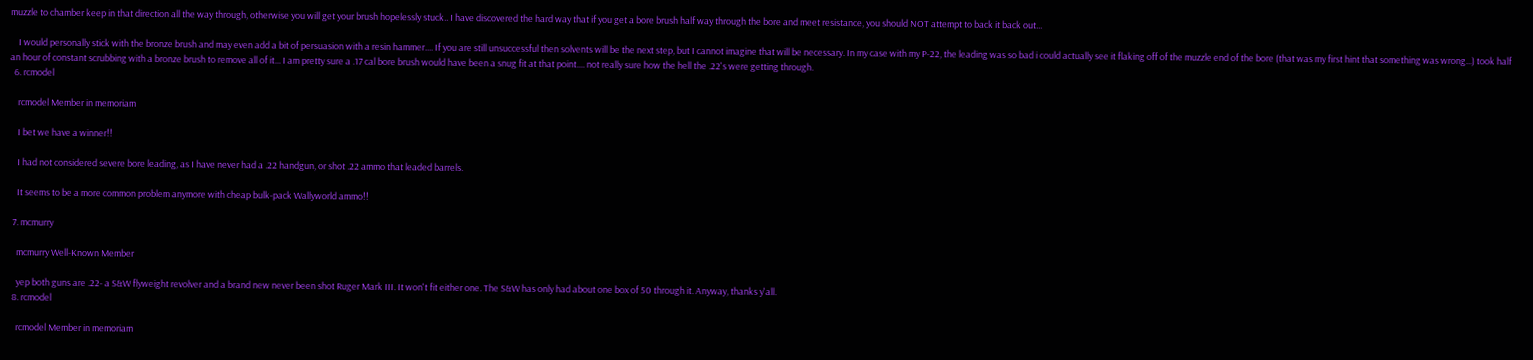muzzle to chamber keep in that direction all the way through, otherwise you will get your brush hopelessly stuck.. I have discovered the hard way that if you get a bore brush half way through the bore and meet resistance, you should NOT attempt to back it back out...

    I would personally stick with the bronze brush and may even add a bit of persuasion with a resin hammer.... If you are still unsuccessful then solvents will be the next step, but I cannot imagine that will be necessary. In my case with my P-22, the leading was so bad i could actually see it flaking off of the muzzle end of the bore (that was my first hint that something was wrong...) took half an hour of constant scrubbing with a bronze brush to remove all of it... I am pretty sure a .17 cal bore brush would have been a snug fit at that point.... not really sure how the hell the .22's were getting through.
  6. rcmodel

    rcmodel Member in memoriam

    I bet we have a winner!!

    I had not considered severe bore leading, as I have never had a .22 handgun, or shot .22 ammo that leaded barrels.

    It seems to be a more common problem anymore with cheap bulk-pack Wallyworld ammo!!

  7. mcmurry

    mcmurry Well-Known Member

    yep both guns are .22- a S&W flyweight revolver and a brand new never been shot Ruger Mark III. It won't fit either one. The S&W has only had about one box of 50 through it. Anyway, thanks y'all.
  8. rcmodel

    rcmodel Member in memoriam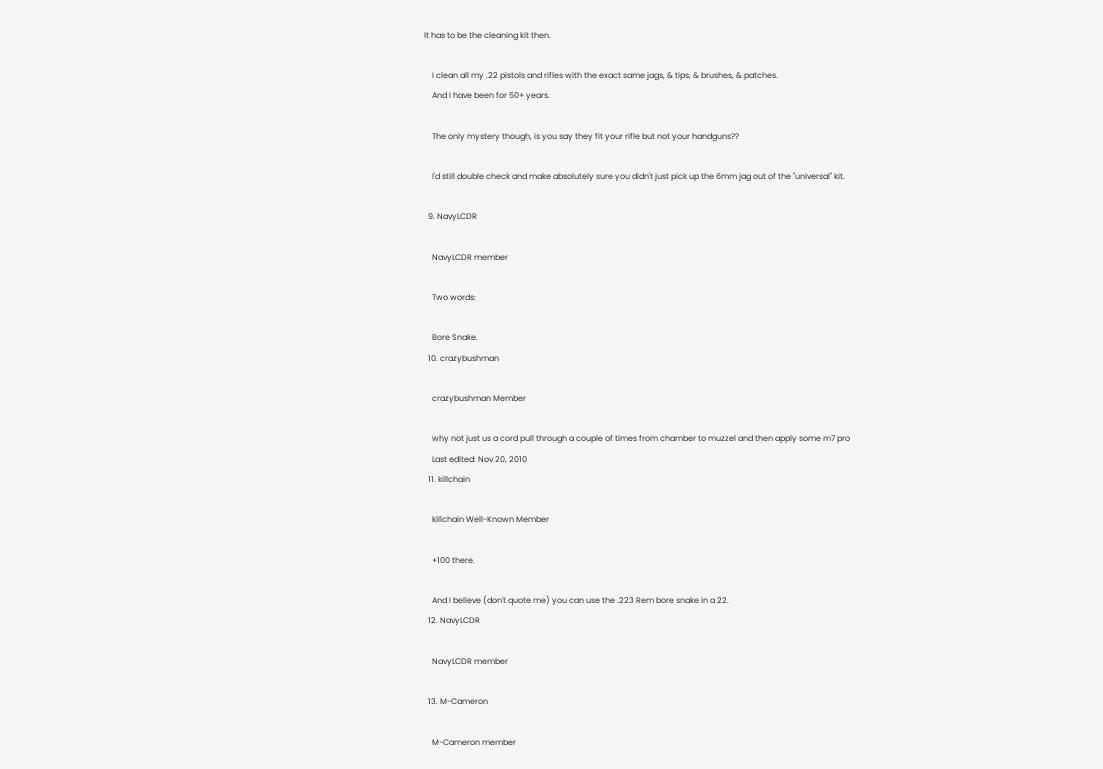It has to be the cleaning kit then.

    I clean all my .22 pistols and rifles with the exact same jags, & tips, & brushes, & patches.
    And I have been for 50+ years.

    The only mystery though, is you say they fit your rifle but not your handguns??

    I'd still double check and make absolutely sure you didn't just pick up the 6mm jag out of the "universal" kit.

  9. NavyLCDR

    NavyLCDR member

    Two words:

    Bore Snake.
  10. crazybushman

    crazybushman Member

    why not just us a cord pull through a couple of times from chamber to muzzel and then apply some m7 pro
    Last edited: Nov 20, 2010
  11. killchain

    killchain Well-Known Member

    +100 there.

    And I believe (don't quote me) you can use the .223 Rem bore snake in a 22.
  12. NavyLCDR

    NavyLCDR member

  13. M-Cameron

    M-Cameron member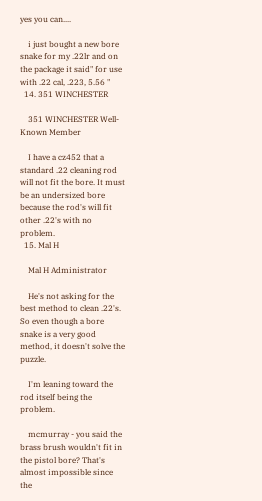yes you can....

    i just bought a new bore snake for my .22lr and on the package it said" for use with .22 cal, .223, 5.56 "
  14. 351 WINCHESTER

    351 WINCHESTER Well-Known Member

    I have a cz452 that a standard .22 cleaning rod will not fit the bore. It must be an undersized bore because the rod's will fit other .22's with no problem.
  15. Mal H

    Mal H Administrator

    He's not asking for the best method to clean .22's. So even though a bore snake is a very good method, it doesn't solve the puzzle.

    I'm leaning toward the rod itself being the problem.

    mcmurray - you said the brass brush wouldn't fit in the pistol bore? That's almost impossible since the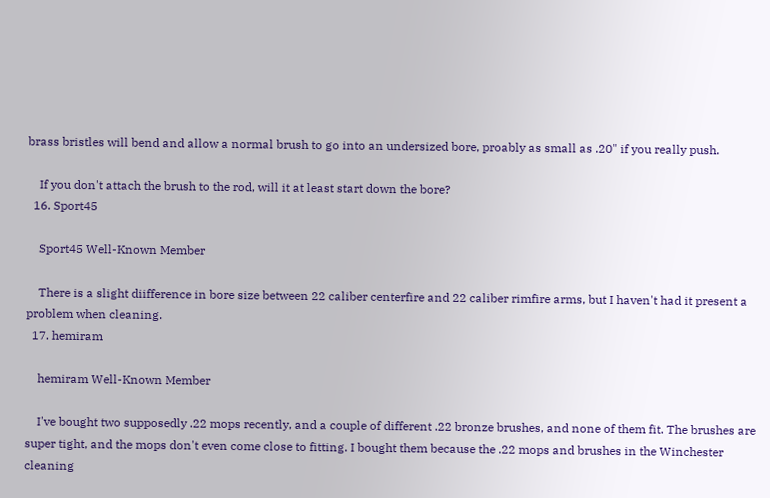brass bristles will bend and allow a normal brush to go into an undersized bore, proably as small as .20" if you really push.

    If you don't attach the brush to the rod, will it at least start down the bore?
  16. Sport45

    Sport45 Well-Known Member

    There is a slight diifference in bore size between 22 caliber centerfire and 22 caliber rimfire arms, but I haven't had it present a problem when cleaning.
  17. hemiram

    hemiram Well-Known Member

    I've bought two supposedly .22 mops recently, and a couple of different .22 bronze brushes, and none of them fit. The brushes are super tight, and the mops don't even come close to fitting. I bought them because the .22 mops and brushes in the Winchester cleaning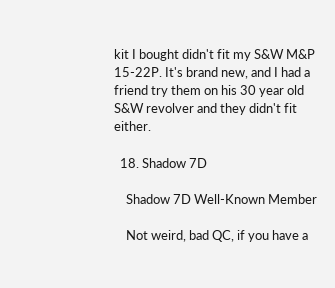kit I bought didn't fit my S&W M&P 15-22P. It's brand new, and I had a friend try them on his 30 year old S&W revolver and they didn't fit either.

  18. Shadow 7D

    Shadow 7D Well-Known Member

    Not weird, bad QC, if you have a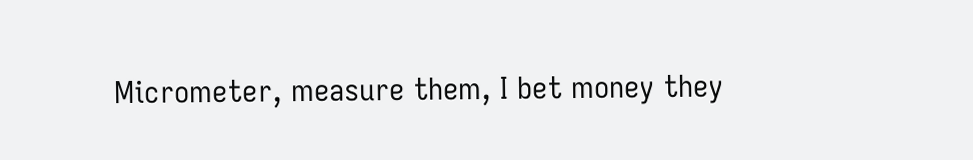Micrometer, measure them, I bet money they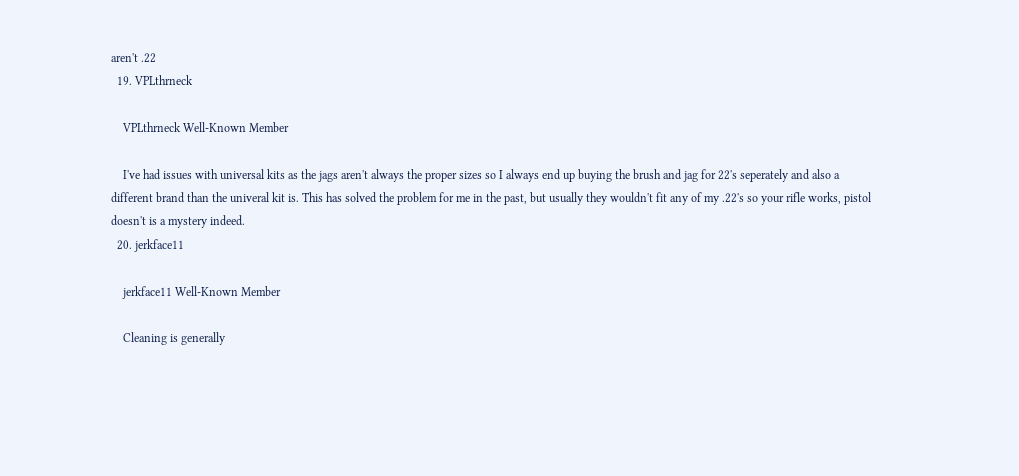aren't .22
  19. VPLthrneck

    VPLthrneck Well-Known Member

    I've had issues with universal kits as the jags aren't always the proper sizes so I always end up buying the brush and jag for 22's seperately and also a different brand than the univeral kit is. This has solved the problem for me in the past, but usually they wouldn't fit any of my .22's so your rifle works, pistol doesn't is a mystery indeed.
  20. jerkface11

    jerkface11 Well-Known Member

    Cleaning is generally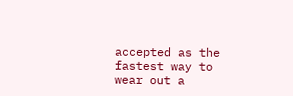accepted as the fastest way to wear out a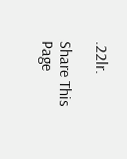.22lr.

Share This Page